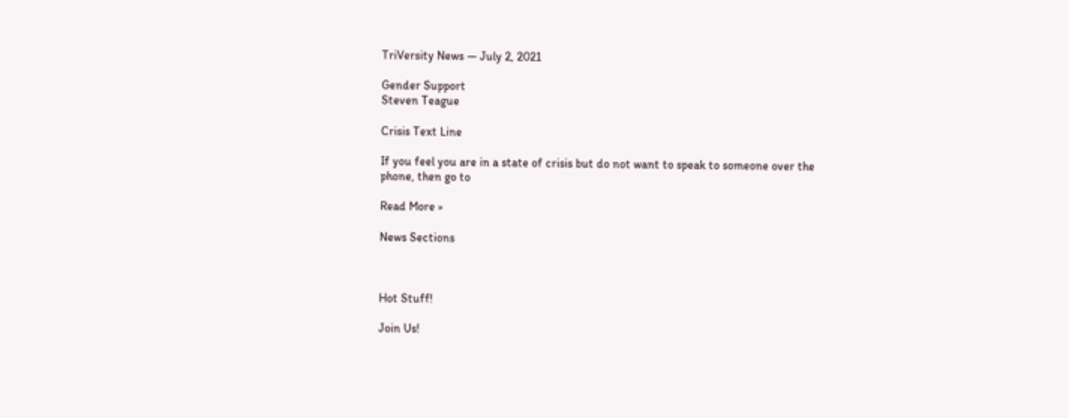TriVersity News — July 2, 2021

Gender Support
Steven Teague

Crisis Text Line

If you feel you are in a state of crisis but do not want to speak to someone over the phone, then go to

Read More »

News Sections



Hot Stuff!

Join Us!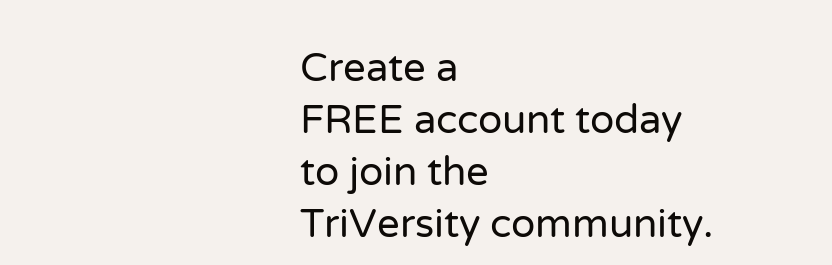Create a
FREE account today
to join the
TriVersity community.